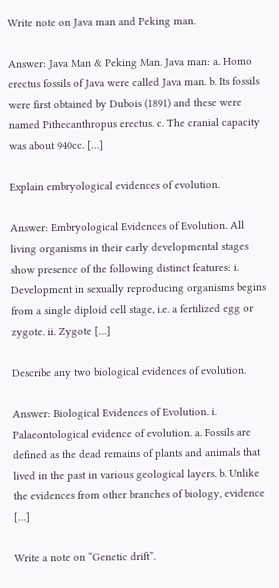Write note on Java man and Peking man.

Answer: Java Man & Peking Man. Java man: a. Homo erectus fossils of Java were called Java man. b. Its fossils were first obtained by Dubois (1891) and these were named Pithecanthropus erectus. c. The cranial capacity was about 940cc. […]

Explain embryological evidences of evolution.

Answer: Embryological Evidences of Evolution. All living organisms in their early developmental stages show presence of the following distinct features: i. Development in sexually reproducing organisms begins from a single diploid cell stage, i.e. a fertilized egg or zygote. ii. Zygote […]

Describe any two biological evidences of evolution.

Answer: Biological Evidences of Evolution. i. Palaeontological evidence of evolution. a. Fossils are defined as the dead remains of plants and animals that lived in the past in various geological layers. b. Unlike the evidences from other branches of biology, evidence […]

Write a note on “Genetic drift”.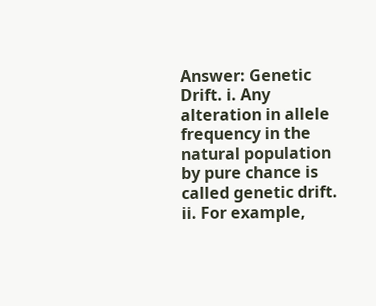Answer: Genetic Drift. i. Any alteration in allele frequency in the natural population by pure chance is called genetic drift. ii. For example,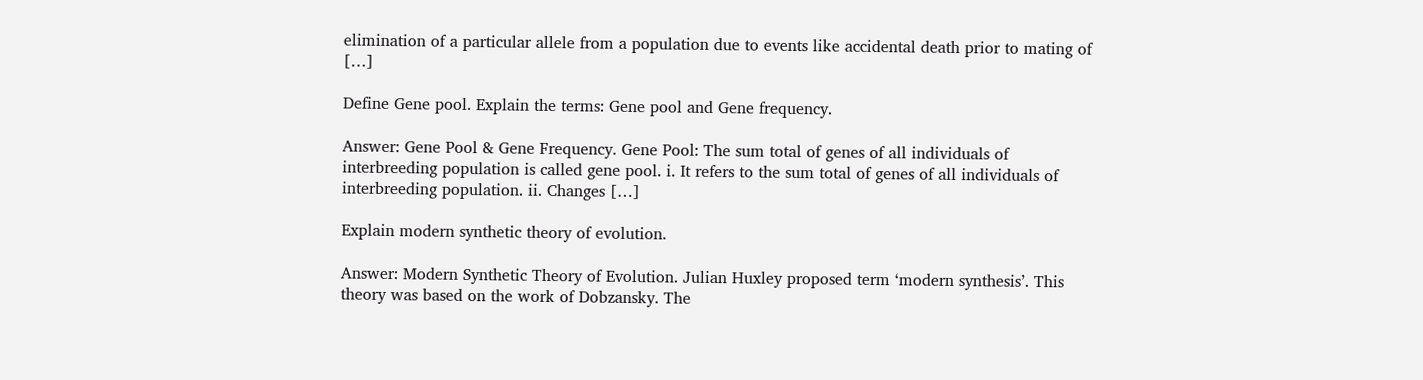elimination of a particular allele from a population due to events like accidental death prior to mating of […]

Define Gene pool. Explain the terms: Gene pool and Gene frequency.

Answer: Gene Pool & Gene Frequency. Gene Pool: The sum total of genes of all individuals of interbreeding population is called gene pool. i. It refers to the sum total of genes of all individuals of interbreeding population. ii. Changes […]

Explain modern synthetic theory of evolution.

Answer: Modern Synthetic Theory of Evolution. Julian Huxley proposed term ‘modern synthesis’. This theory was based on the work of Dobzansky. The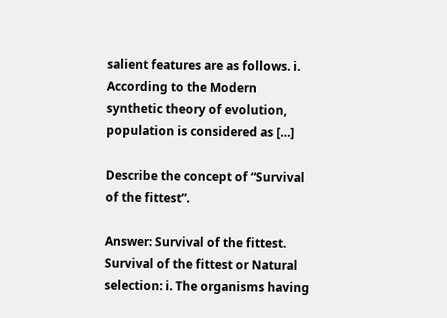salient features are as follows. i. According to the Modern synthetic theory of evolution, population is considered as […]

Describe the concept of “Survival of the fittest”.

Answer: Survival of the fittest. Survival of the fittest or Natural selection: i. The organisms having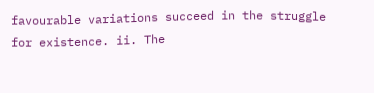favourable variations succeed in the struggle for existence. ii. The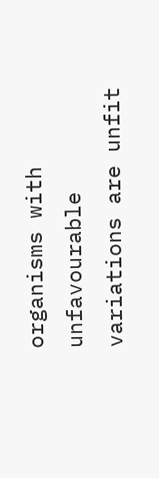organisms with unfavourable variations are unfit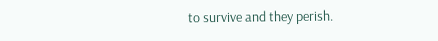to survive and they perish.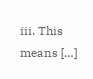iii. This means […]